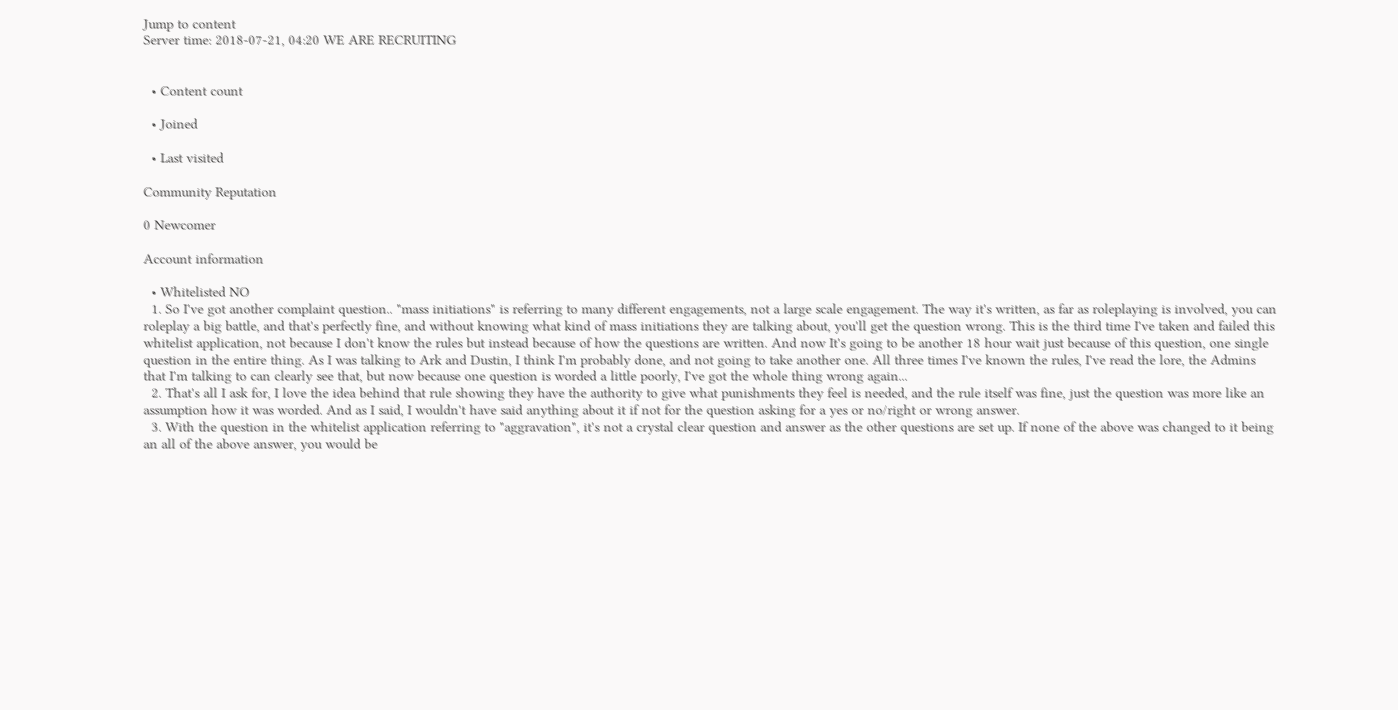Jump to content
Server time: 2018-07-21, 04:20 WE ARE RECRUITING


  • Content count

  • Joined

  • Last visited

Community Reputation

0 Newcomer

Account information

  • Whitelisted NO
  1. So I've got another complaint question.. "mass initiations" is referring to many different engagements, not a large scale engagement. The way it's written, as far as roleplaying is involved, you can roleplay a big battle, and that's perfectly fine, and without knowing what kind of mass initiations they are talking about, you'll get the question wrong. This is the third time I've taken and failed this whitelist application, not because I don't know the rules but instead because of how the questions are written. And now It's going to be another 18 hour wait just because of this question, one single question in the entire thing. As I was talking to Ark and Dustin, I think I'm probably done, and not going to take another one. All three times I've known the rules, I've read the lore, the Admins that I'm talking to can clearly see that, but now because one question is worded a little poorly, I've got the whole thing wrong again...
  2. That's all I ask for, I love the idea behind that rule showing they have the authority to give what punishments they feel is needed, and the rule itself was fine, just the question was more like an assumption how it was worded. And as I said, I wouldn't have said anything about it if not for the question asking for a yes or no/right or wrong answer.
  3. With the question in the whitelist application referring to "aggravation", it's not a crystal clear question and answer as the other questions are set up. If none of the above was changed to it being an all of the above answer, you would be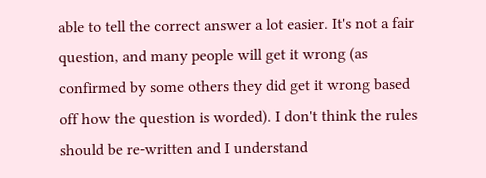able to tell the correct answer a lot easier. It's not a fair question, and many people will get it wrong (as confirmed by some others they did get it wrong based off how the question is worded). I don't think the rules should be re-written and I understand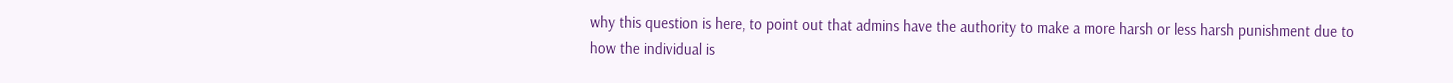why this question is here, to point out that admins have the authority to make a more harsh or less harsh punishment due to how the individual is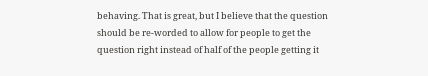behaving. That is great, but I believe that the question should be re-worded to allow for people to get the question right instead of half of the people getting it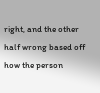right, and the other half wrong based off how the person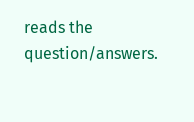reads the question/answers.